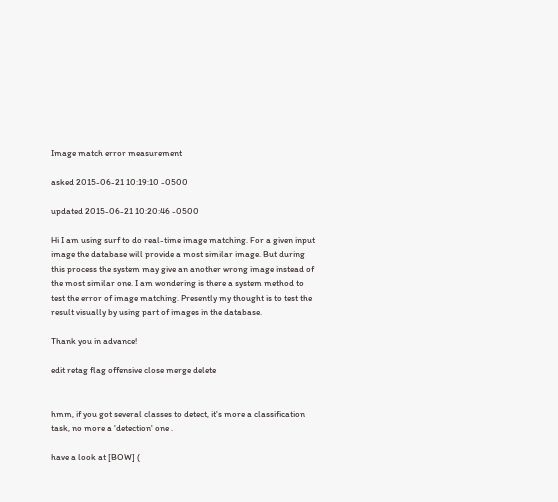Image match error measurement

asked 2015-06-21 10:19:10 -0500

updated 2015-06-21 10:20:46 -0500

Hi I am using surf to do real-time image matching. For a given input image the database will provide a most similar image. But during this process the system may give an another wrong image instead of the most similar one. I am wondering is there a system method to test the error of image matching. Presently my thought is to test the result visually by using part of images in the database.

Thank you in advance!

edit retag flag offensive close merge delete


hmm, if you got several classes to detect, it's more a classification task, no more a 'detection' one .

have a look at [BOW] (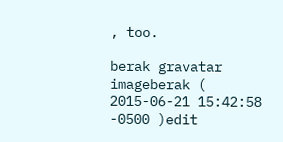, too.

berak gravatar imageberak ( 2015-06-21 15:42:58 -0500 )edit